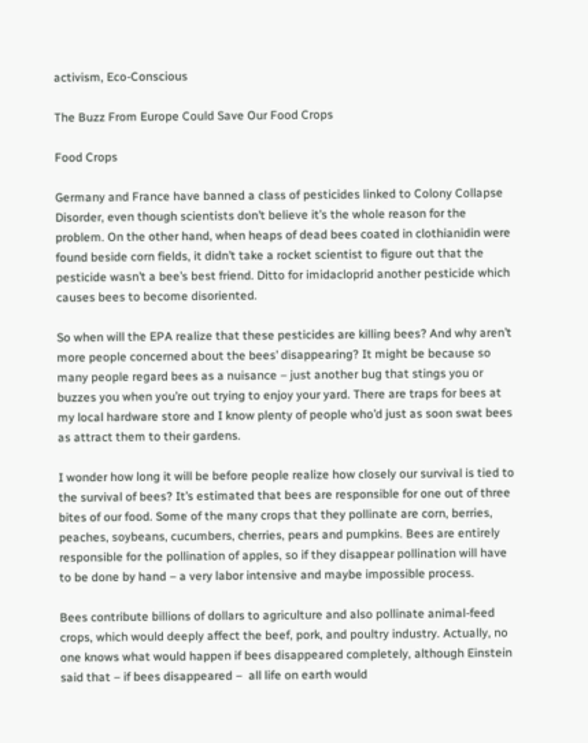activism, Eco-Conscious

The Buzz From Europe Could Save Our Food Crops

Food Crops

Germany and France have banned a class of pesticides linked to Colony Collapse Disorder, even though scientists don’t believe it’s the whole reason for the problem. On the other hand, when heaps of dead bees coated in clothianidin were found beside corn fields, it didn’t take a rocket scientist to figure out that the pesticide wasn’t a bee’s best friend. Ditto for imidacloprid another pesticide which causes bees to become disoriented.

So when will the EPA realize that these pesticides are killing bees? And why aren’t more people concerned about the bees’ disappearing? It might be because so many people regard bees as a nuisance – just another bug that stings you or buzzes you when you’re out trying to enjoy your yard. There are traps for bees at my local hardware store and I know plenty of people who’d just as soon swat bees as attract them to their gardens.

I wonder how long it will be before people realize how closely our survival is tied to the survival of bees? It’s estimated that bees are responsible for one out of three bites of our food. Some of the many crops that they pollinate are corn, berries, peaches, soybeans, cucumbers, cherries, pears and pumpkins. Bees are entirely responsible for the pollination of apples, so if they disappear pollination will have to be done by hand – a very labor intensive and maybe impossible process.

Bees contribute billions of dollars to agriculture and also pollinate animal-feed crops, which would deeply affect the beef, pork, and poultry industry. Actually, no one knows what would happen if bees disappeared completely, although Einstein said that – if bees disappeared –  all life on earth would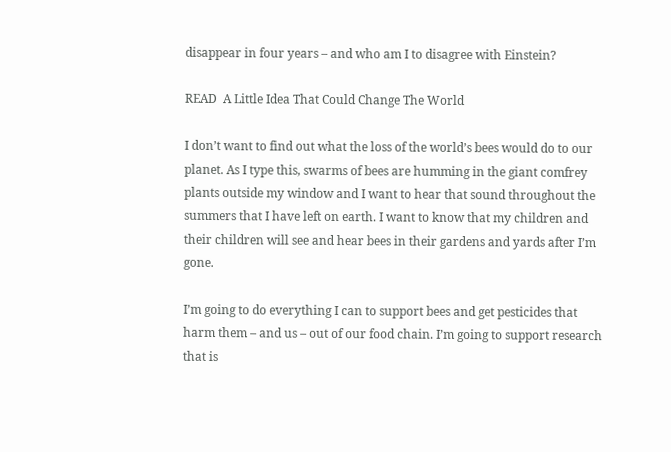disappear in four years – and who am I to disagree with Einstein?

READ  A Little Idea That Could Change The World

I don’t want to find out what the loss of the world’s bees would do to our planet. As I type this, swarms of bees are humming in the giant comfrey plants outside my window and I want to hear that sound throughout the summers that I have left on earth. I want to know that my children and their children will see and hear bees in their gardens and yards after I’m gone.

I’m going to do everything I can to support bees and get pesticides that harm them – and us – out of our food chain. I’m going to support research that is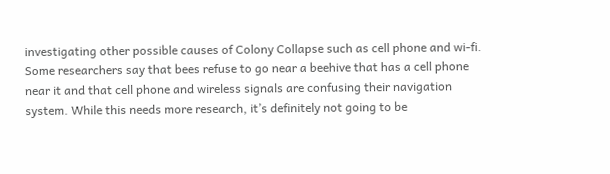investigating other possible causes of Colony Collapse such as cell phone and wi-fi. Some researchers say that bees refuse to go near a beehive that has a cell phone near it and that cell phone and wireless signals are confusing their navigation system. While this needs more research, it’s definitely not going to be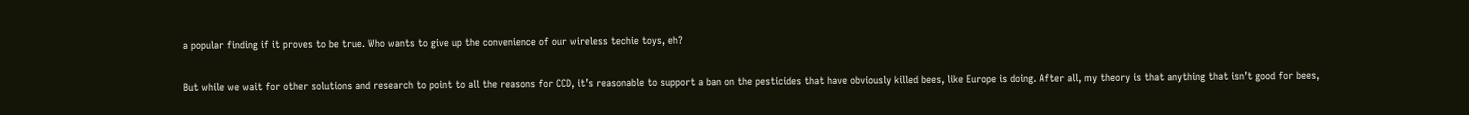a popular finding if it proves to be true. Who wants to give up the convenience of our wireless techie toys, eh?

But while we wait for other solutions and research to point to all the reasons for CCD, it’s reasonable to support a ban on the pesticides that have obviously killed bees, like Europe is doing. After all, my theory is that anything that isn’t good for bees,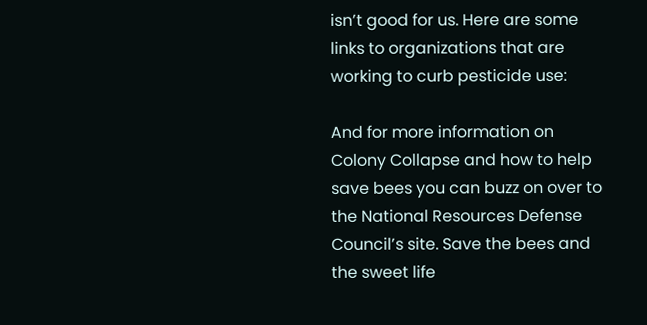isn’t good for us. Here are some links to organizations that are working to curb pesticide use:

And for more information on Colony Collapse and how to help save bees you can buzz on over to the National Resources Defense Council’s site. Save the bees and the sweet life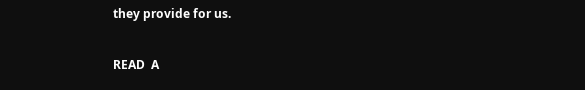they provide for us.

READ  A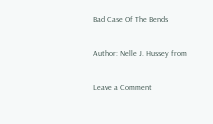Bad Case Of The Bends

Author: Nelle J. Hussey from

Leave a Comment